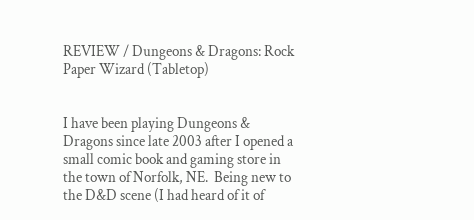REVIEW / Dungeons & Dragons: Rock Paper Wizard (Tabletop)


I have been playing Dungeons & Dragons since late 2003 after I opened a small comic book and gaming store in the town of Norfolk, NE.  Being new to the D&D scene (I had heard of it of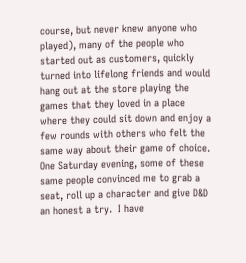course, but never knew anyone who played), many of the people who started out as customers, quickly turned into lifelong friends and would hang out at the store playing the games that they loved in a place where they could sit down and enjoy a few rounds with others who felt the same way about their game of choice.  One Saturday evening, some of these same people convinced me to grab a seat, roll up a character and give D&D an honest a try.  I have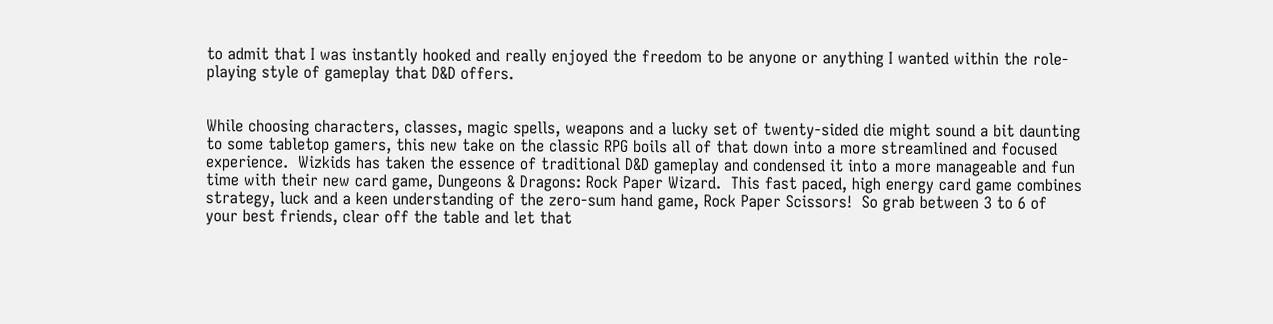to admit that I was instantly hooked and really enjoyed the freedom to be anyone or anything I wanted within the role-playing style of gameplay that D&D offers.


While choosing characters, classes, magic spells, weapons and a lucky set of twenty-sided die might sound a bit daunting to some tabletop gamers, this new take on the classic RPG boils all of that down into a more streamlined and focused experience.  Wizkids has taken the essence of traditional D&D gameplay and condensed it into a more manageable and fun time with their new card game, Dungeons & Dragons: Rock Paper Wizard.  This fast paced, high energy card game combines strategy, luck and a keen understanding of the zero-sum hand game, Rock Paper Scissors!  So grab between 3 to 6 of your best friends, clear off the table and let that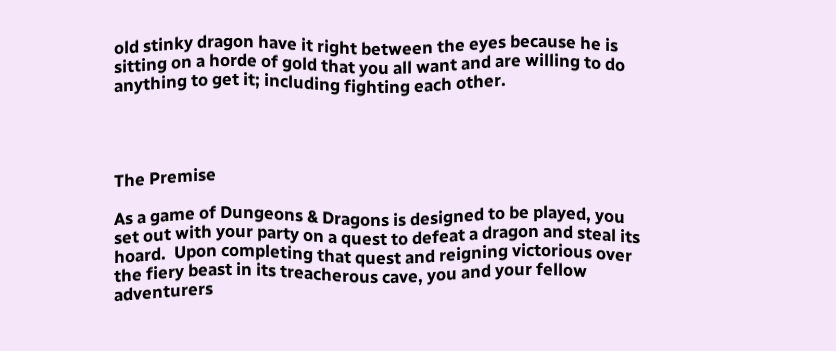old stinky dragon have it right between the eyes because he is sitting on a horde of gold that you all want and are willing to do anything to get it; including fighting each other.




The Premise

As a game of Dungeons & Dragons is designed to be played, you set out with your party on a quest to defeat a dragon and steal its hoard.  Upon completing that quest and reigning victorious over the fiery beast in its treacherous cave, you and your fellow adventurers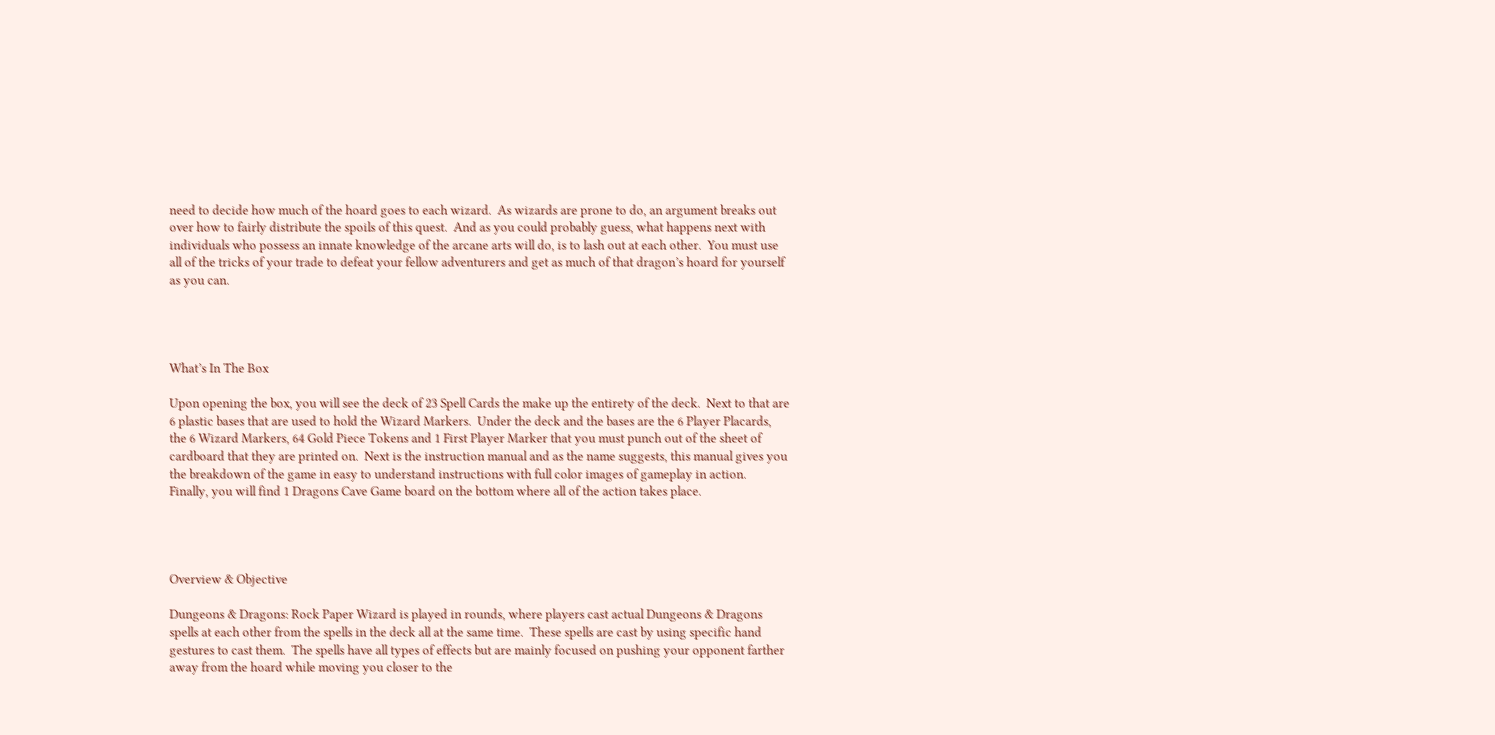need to decide how much of the hoard goes to each wizard.  As wizards are prone to do, an argument breaks out over how to fairly distribute the spoils of this quest.  And as you could probably guess, what happens next with individuals who possess an innate knowledge of the arcane arts will do, is to lash out at each other.  You must use all of the tricks of your trade to defeat your fellow adventurers and get as much of that dragon’s hoard for yourself as you can.




What’s In The Box

Upon opening the box, you will see the deck of 23 Spell Cards the make up the entirety of the deck.  Next to that are 6 plastic bases that are used to hold the Wizard Markers.  Under the deck and the bases are the 6 Player Placards, the 6 Wizard Markers, 64 Gold Piece Tokens and 1 First Player Marker that you must punch out of the sheet of cardboard that they are printed on.  Next is the instruction manual and as the name suggests, this manual gives you the breakdown of the game in easy to understand instructions with full color images of gameplay in action.  Finally, you will find 1 Dragons Cave Game board on the bottom where all of the action takes place.




Overview & Objective

Dungeons & Dragons: Rock Paper Wizard is played in rounds, where players cast actual Dungeons & Dragons spells at each other from the spells in the deck all at the same time.  These spells are cast by using specific hand gestures to cast them.  The spells have all types of effects but are mainly focused on pushing your opponent farther away from the hoard while moving you closer to the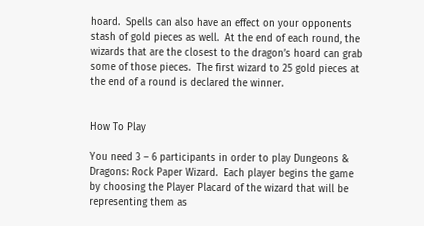hoard.  Spells can also have an effect on your opponents stash of gold pieces as well.  At the end of each round, the wizards that are the closest to the dragon’s hoard can grab some of those pieces.  The first wizard to 25 gold pieces at the end of a round is declared the winner.


How To Play

You need 3 – 6 participants in order to play Dungeons & Dragons: Rock Paper Wizard.  Each player begins the game by choosing the Player Placard of the wizard that will be representing them as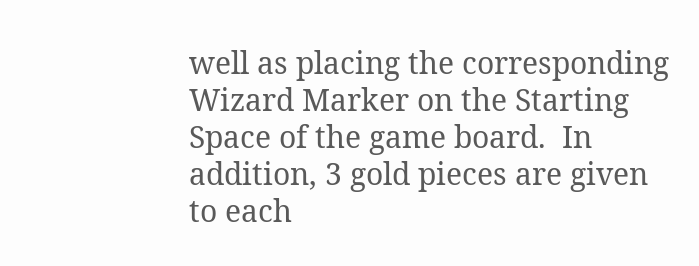well as placing the corresponding Wizard Marker on the Starting Space of the game board.  In addition, 3 gold pieces are given to each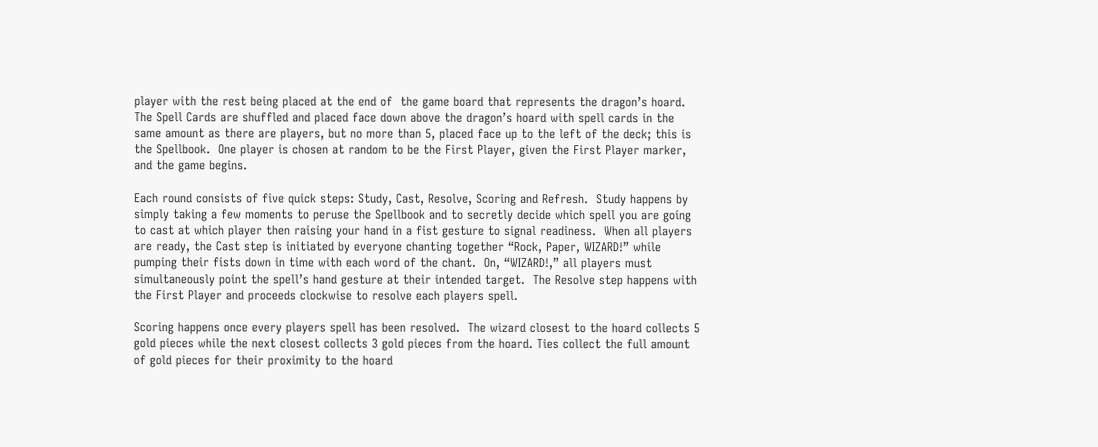player with the rest being placed at the end of  the game board that represents the dragon’s hoard.  The Spell Cards are shuffled and placed face down above the dragon’s hoard with spell cards in the same amount as there are players, but no more than 5, placed face up to the left of the deck; this is the Spellbook.  One player is chosen at random to be the First Player, given the First Player marker, and the game begins.

Each round consists of five quick steps: Study, Cast, Resolve, Scoring and Refresh.  Study happens by simply taking a few moments to peruse the Spellbook and to secretly decide which spell you are going to cast at which player then raising your hand in a fist gesture to signal readiness.  When all players are ready, the Cast step is initiated by everyone chanting together “Rock, Paper, WIZARD!” while pumping their fists down in time with each word of the chant.  On, “WIZARD!,” all players must simultaneously point the spell’s hand gesture at their intended target.  The Resolve step happens with the First Player and proceeds clockwise to resolve each players spell.

Scoring happens once every players spell has been resolved.  The wizard closest to the hoard collects 5 gold pieces while the next closest collects 3 gold pieces from the hoard. Ties collect the full amount of gold pieces for their proximity to the hoard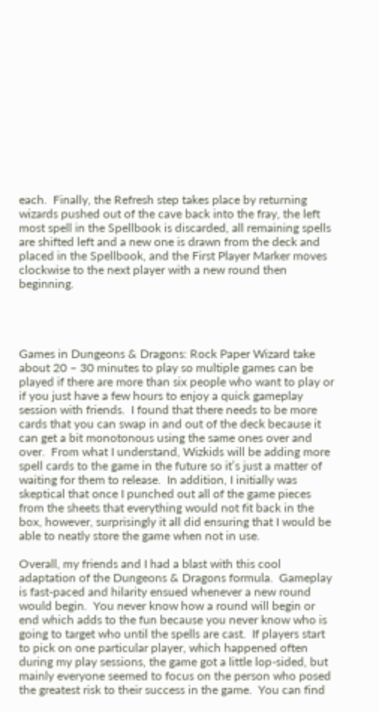each.  Finally, the Refresh step takes place by returning wizards pushed out of the cave back into the fray, the left most spell in the Spellbook is discarded, all remaining spells are shifted left and a new one is drawn from the deck and placed in the Spellbook, and the First Player Marker moves clockwise to the next player with a new round then beginning.




Games in Dungeons & Dragons: Rock Paper Wizard take about 20 – 30 minutes to play so multiple games can be played if there are more than six people who want to play or if you just have a few hours to enjoy a quick gameplay session with friends.  I found that there needs to be more cards that you can swap in and out of the deck because it can get a bit monotonous using the same ones over and over.  From what I understand, Wizkids will be adding more spell cards to the game in the future so it’s just a matter of waiting for them to release.  In addition, I initially was skeptical that once I punched out all of the game pieces from the sheets that everything would not fit back in the box, however, surprisingly it all did ensuring that I would be able to neatly store the game when not in use.

Overall, my friends and I had a blast with this cool adaptation of the Dungeons & Dragons formula.  Gameplay is fast-paced and hilarity ensued whenever a new round would begin.  You never know how a round will begin or end which adds to the fun because you never know who is going to target who until the spells are cast.  If players start to pick on one particular player, which happened often during my play sessions, the game got a little lop-sided, but mainly everyone seemed to focus on the person who posed the greatest risk to their success in the game.  You can find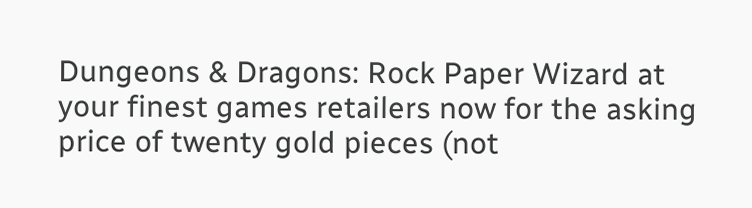Dungeons & Dragons: Rock Paper Wizard at your finest games retailers now for the asking price of twenty gold pieces (not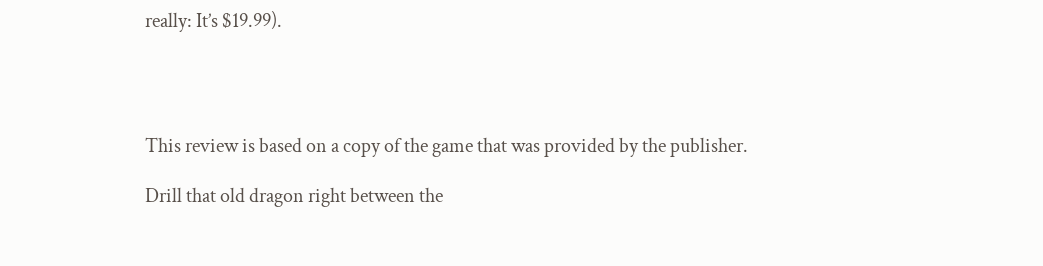really: It’s $19.99).




This review is based on a copy of the game that was provided by the publisher.

Drill that old dragon right between the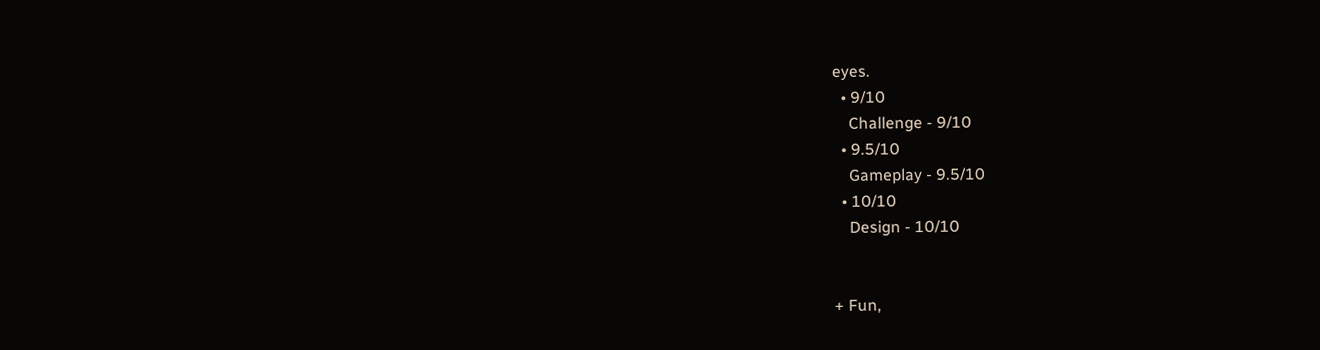eyes.
  • 9/10
    Challenge - 9/10
  • 9.5/10
    Gameplay - 9.5/10
  • 10/10
    Design - 10/10


+ Fun,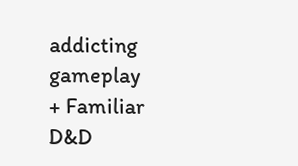addicting gameplay
+ Familiar D&D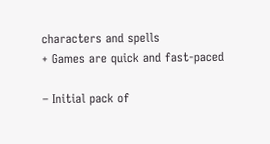characters and spells
+ Games are quick and fast-paced

– Initial pack of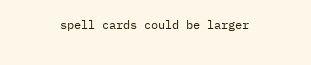spell cards could be larger